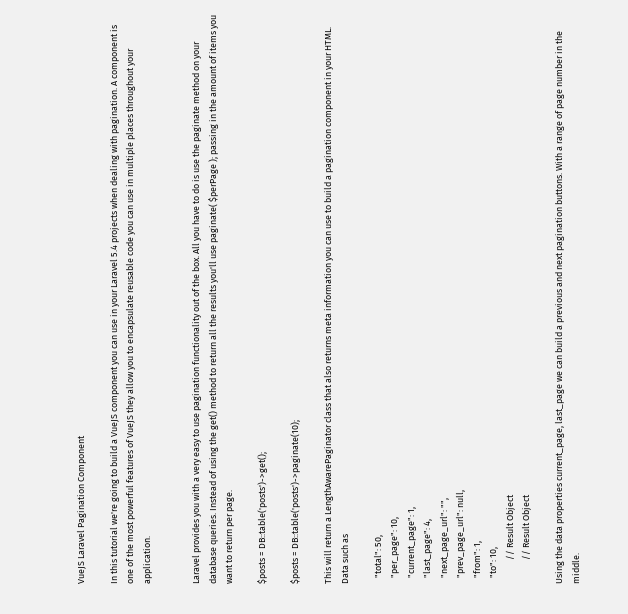VueJS Laravel Pagination Component

In this tutorial we're going to build a VueJS component you can use in your Laravel 5.4 projects when dealing with pagination. A component is one of the most powerful features of VueJS they allow you to encapsulate reusable code you can use in multiple places throughout your application.


Laravel provides you with a very easy to use pagination functionality out of the box. All you have to do is use the paginate method on your database queries. Instead of using the get() method to return all the results you'll use paginate( $perPage ); passing in the amount of items you want to return per page.

$posts = DB::table('posts')->get();

$posts = DB::table('posts')->paginate(10);

This will return a LengthAwarePaginator class that also returns meta information you can use to build a pagination component in your HTML. Data such as

   "total": 50,
   "per_page": 10,
   "current_page": 1,
   "last_page": 4,
   "next_page_url": "",
   "prev_page_url": null,
   "from": 1,
   "to": 10,
            // Result Object
            // Result Object

Using the data properties current_page, last_page we can build a previous and next pagination buttons. With a range of page number in the middle.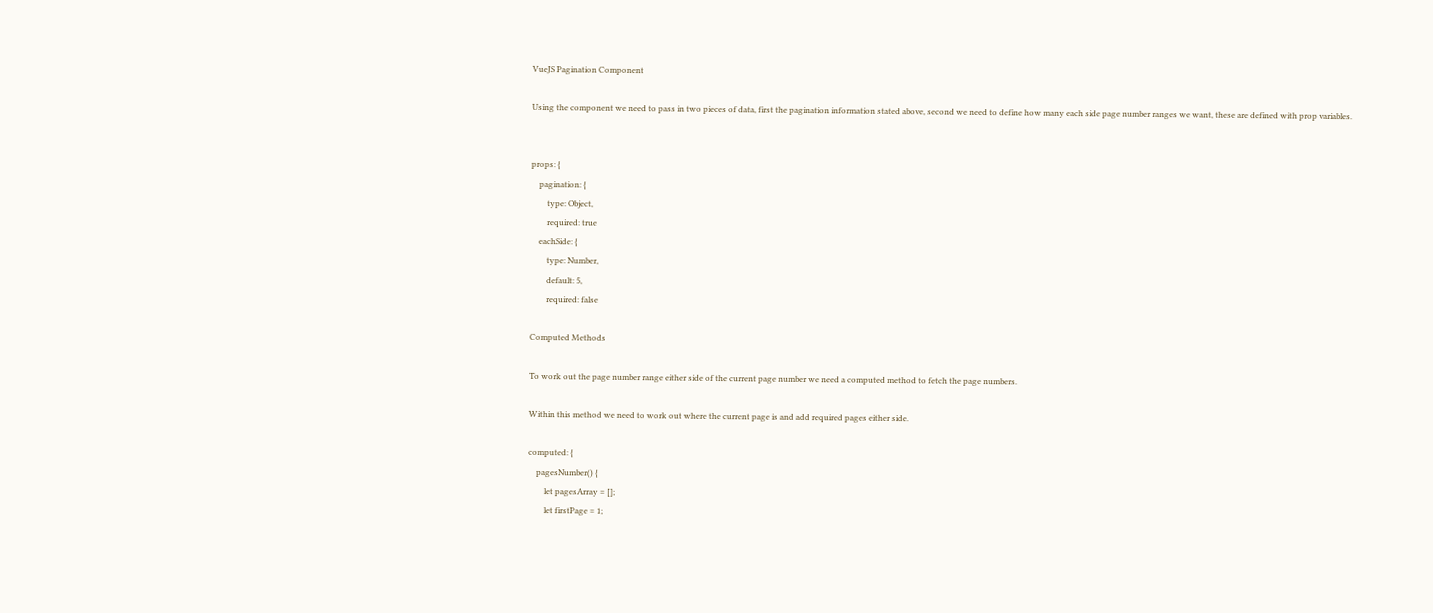VueJS Pagination Component

Using the component we need to pass in two pieces of data, first the pagination information stated above, second we need to define how many each side page number ranges we want, these are defined with prop variables.


props: {
    pagination: {
        type: Object,
        required: true
    eachSide: {
        type: Number,
        default: 5,
        required: false

Computed Methods

To work out the page number range either side of the current page number we need a computed method to fetch the page numbers.

Within this method we need to work out where the current page is and add required pages either side.

computed: {
    pagesNumber() {
        let pagesArray = [];
        let firstPage = 1;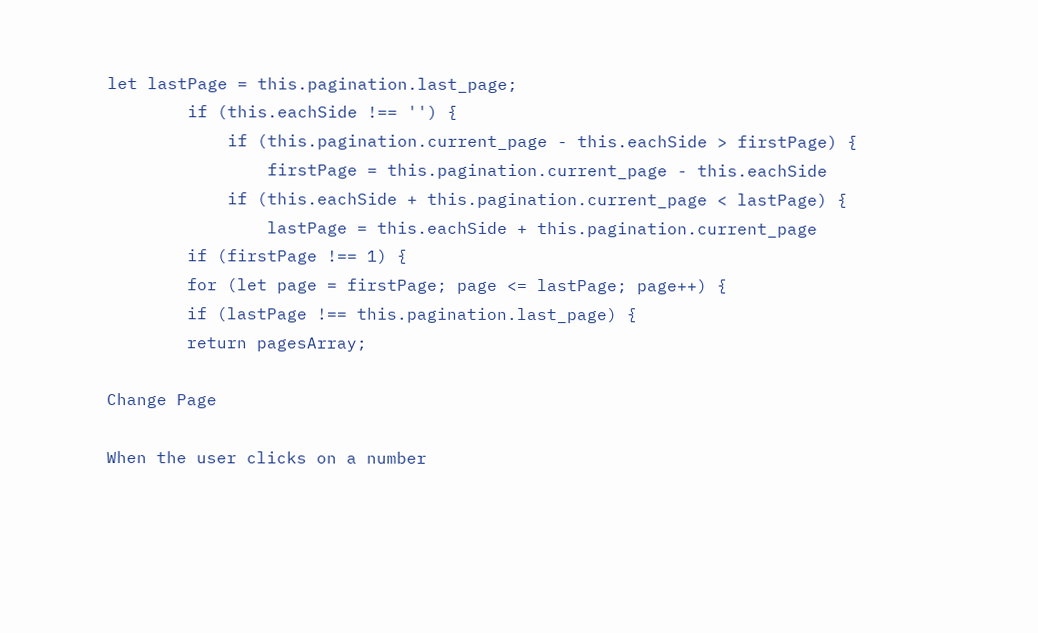let lastPage = this.pagination.last_page;
        if (this.eachSide !== '') {
            if (this.pagination.current_page - this.eachSide > firstPage) {
                firstPage = this.pagination.current_page - this.eachSide
            if (this.eachSide + this.pagination.current_page < lastPage) {
                lastPage = this.eachSide + this.pagination.current_page
        if (firstPage !== 1) {
        for (let page = firstPage; page <= lastPage; page++) {
        if (lastPage !== this.pagination.last_page) {
        return pagesArray;

Change Page

When the user clicks on a number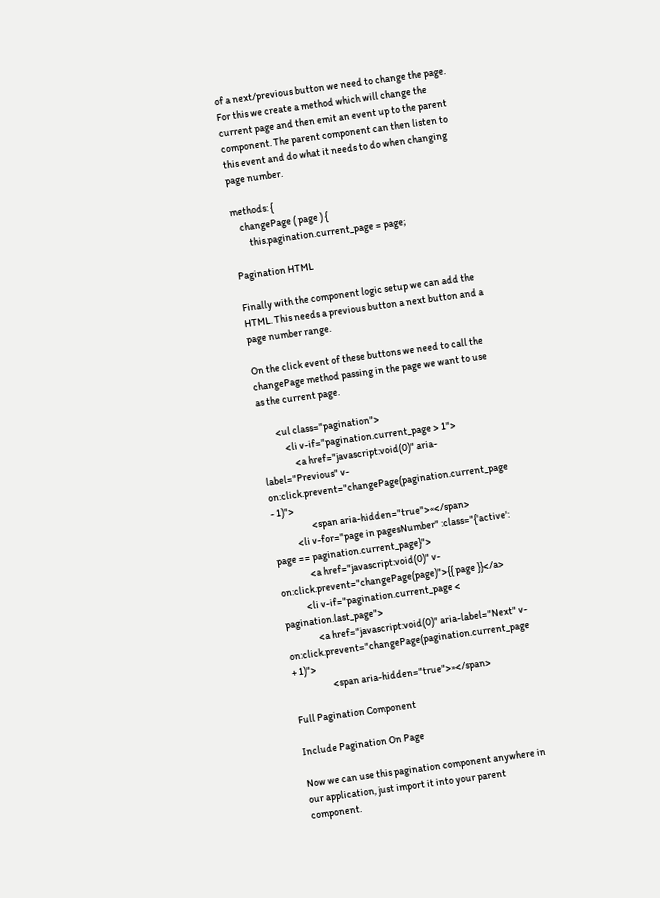of a next/previous button we need to change the page. For this we create a method which will change the current page and then emit an event up to the parent component. The parent component can then listen to this event and do what it needs to do when changing page number.

methods: {
    changePage ( page ) {
        this.pagination.current_page = page;

Pagination HTML

Finally with the component logic setup we can add the HTML. This needs a previous button a next button and a page number range.

On the click event of these buttons we need to call the changePage method passing in the page we want to use as the current page.

        <ul class="pagination">
            <li v-if="pagination.current_page > 1">
                <a href="javascript:void(0)" aria-label="Previous" v-on:click.prevent="changePage(pagination.current_page - 1)">
                    <span aria-hidden="true">«</span>
            <li v-for="page in pagesNumber" :class="{'active': page == pagination.current_page}">
                <a href="javascript:void(0)" v-on:click.prevent="changePage(page)">{{ page }}</a>
            <li v-if="pagination.current_page < pagination.last_page">
                <a href="javascript:void(0)" aria-label="Next" v-on:click.prevent="changePage(pagination.current_page + 1)">
                    <span aria-hidden="true">»</span>

Full Pagination Component

Include Pagination On Page

Now we can use this pagination component anywhere in our application, just import it into your parent component.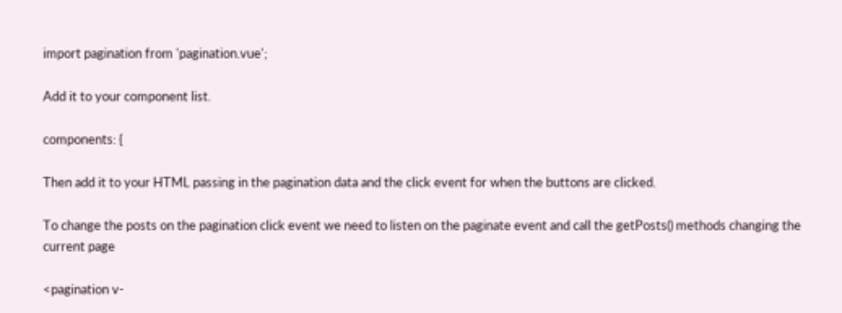import pagination from 'pagination.vue';

Add it to your component list.

components: {

Then add it to your HTML passing in the pagination data and the click event for when the buttons are clicked.

To change the posts on the pagination click event we need to listen on the paginate event and call the getPosts() methods changing the current page

<pagination v-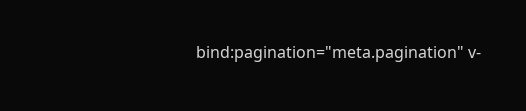bind:pagination="meta.pagination" v-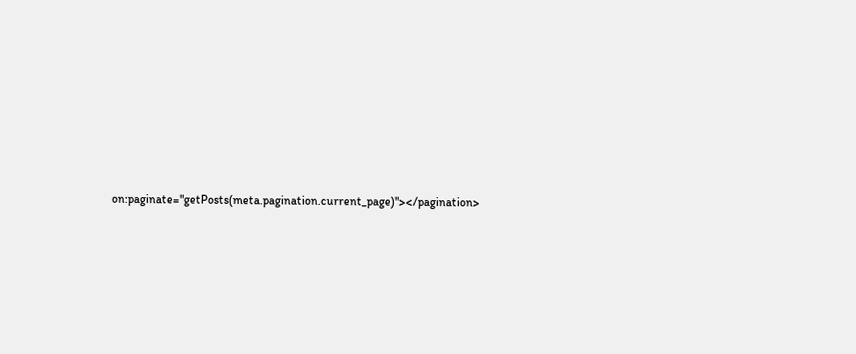on:paginate="getPosts(meta.pagination.current_page)"></pagination>